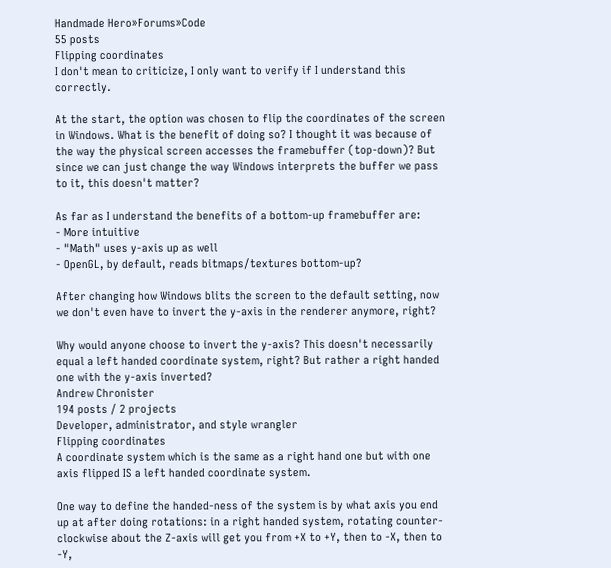Handmade Hero»Forums»Code
55 posts
Flipping coordinates
I don't mean to criticize, I only want to verify if I understand this correctly.

At the start, the option was chosen to flip the coordinates of the screen in Windows. What is the benefit of doing so? I thought it was because of the way the physical screen accesses the framebuffer (top-down)? But since we can just change the way Windows interprets the buffer we pass to it, this doesn't matter?

As far as I understand the benefits of a bottom-up framebuffer are:
- More intuitive
- "Math" uses y-axis up as well
- OpenGL, by default, reads bitmaps/textures bottom-up?

After changing how Windows blits the screen to the default setting, now we don't even have to invert the y-axis in the renderer anymore, right?

Why would anyone choose to invert the y-axis? This doesn't necessarily equal a left handed coordinate system, right? But rather a right handed one with the y-axis inverted?
Andrew Chronister
194 posts / 2 projects
Developer, administrator, and style wrangler
Flipping coordinates
A coordinate system which is the same as a right hand one but with one axis flipped IS a left handed coordinate system.

One way to define the handed-ness of the system is by what axis you end up at after doing rotations: in a right handed system, rotating counter-clockwise about the Z-axis will get you from +X to +Y, then to -X, then to -Y,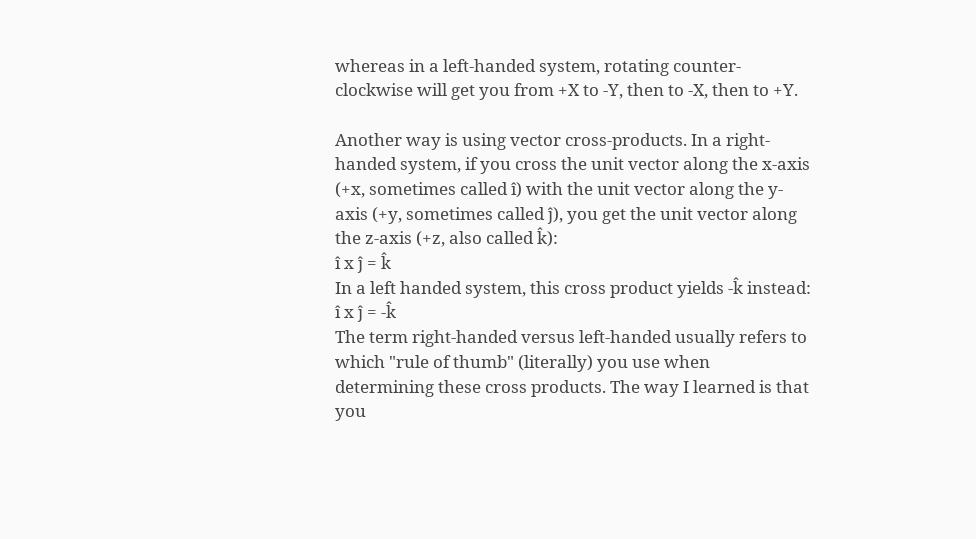whereas in a left-handed system, rotating counter-clockwise will get you from +X to -Y, then to -X, then to +Y.

Another way is using vector cross-products. In a right-handed system, if you cross the unit vector along the x-axis (+x, sometimes called î) with the unit vector along the y-axis (+y, sometimes called ĵ), you get the unit vector along the z-axis (+z, also called k̂):
î x ĵ = k̂
In a left handed system, this cross product yields -k̂ instead:
î x ĵ = -k̂
The term right-handed versus left-handed usually refers to which "rule of thumb" (literally) you use when determining these cross products. The way I learned is that you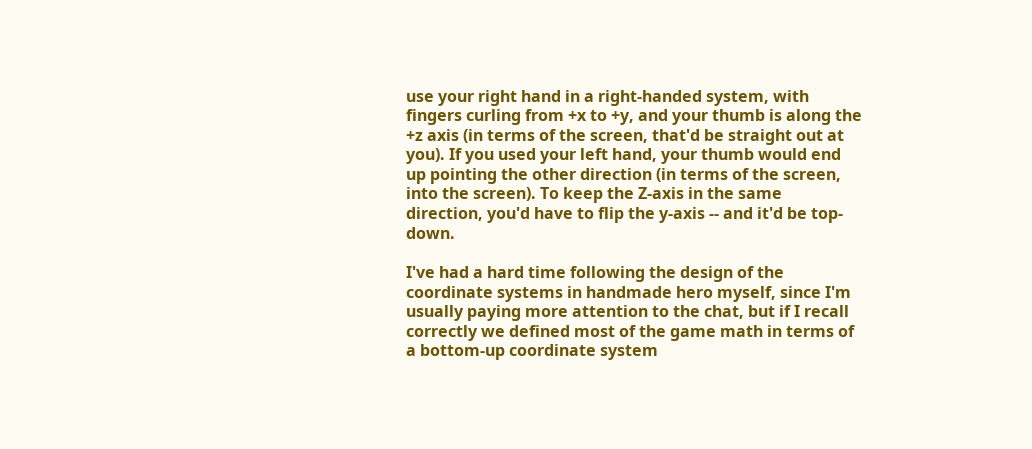use your right hand in a right-handed system, with fingers curling from +x to +y, and your thumb is along the +z axis (in terms of the screen, that'd be straight out at you). If you used your left hand, your thumb would end up pointing the other direction (in terms of the screen, into the screen). To keep the Z-axis in the same direction, you'd have to flip the y-axis -- and it'd be top-down.

I've had a hard time following the design of the coordinate systems in handmade hero myself, since I'm usually paying more attention to the chat, but if I recall correctly we defined most of the game math in terms of a bottom-up coordinate system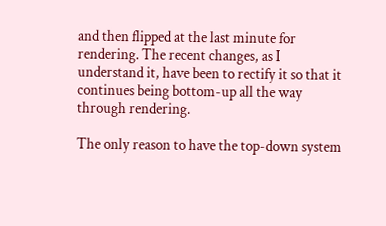and then flipped at the last minute for rendering. The recent changes, as I understand it, have been to rectify it so that it continues being bottom-up all the way through rendering.

The only reason to have the top-down system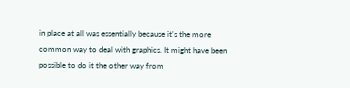in place at all was essentially because it's the more common way to deal with graphics. It might have been possible to do it the other way from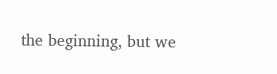the beginning, but we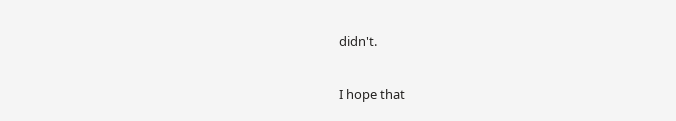didn't.

I hope that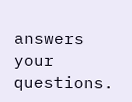answers your questions.